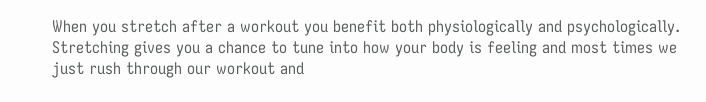When you stretch after a workout you benefit both physiologically and psychologically. Stretching gives you a chance to tune into how your body is feeling and most times we just rush through our workout and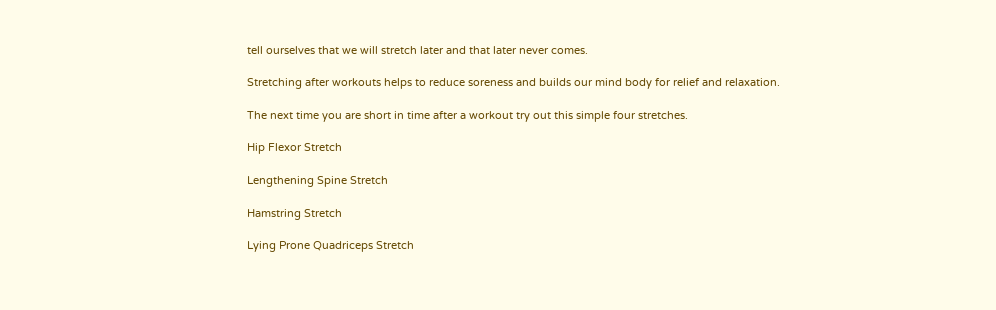tell ourselves that we will stretch later and that later never comes.

Stretching after workouts helps to reduce soreness and builds our mind body for relief and relaxation.

The next time you are short in time after a workout try out this simple four stretches.

Hip Flexor Stretch

Lengthening Spine Stretch

Hamstring Stretch

Lying Prone Quadriceps Stretch